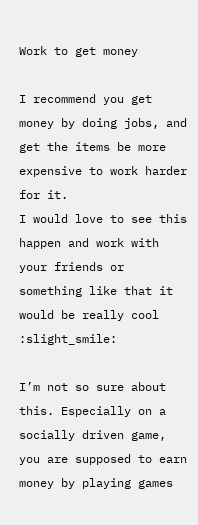Work to get money

I recommend you get money by doing jobs, and get the items be more expensive to work harder for it.
I would love to see this happen and work with your friends or something like that it would be really cool :slight_smile:

I’m not so sure about this. Especially on a socially driven game, you are supposed to earn money by playing games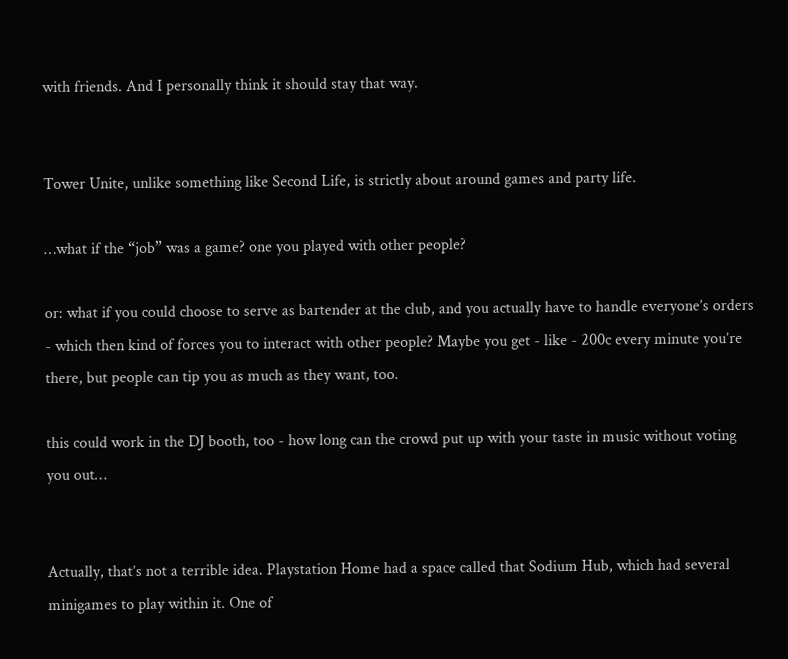with friends. And I personally think it should stay that way.


Tower Unite, unlike something like Second Life, is strictly about around games and party life.

…what if the “job” was a game? one you played with other people?

or: what if you could choose to serve as bartender at the club, and you actually have to handle everyone’s orders - which then kind of forces you to interact with other people? Maybe you get - like - 200c every minute you’re there, but people can tip you as much as they want, too.

this could work in the DJ booth, too - how long can the crowd put up with your taste in music without voting you out…


Actually, that’s not a terrible idea. Playstation Home had a space called that Sodium Hub, which had several minigames to play within it. One of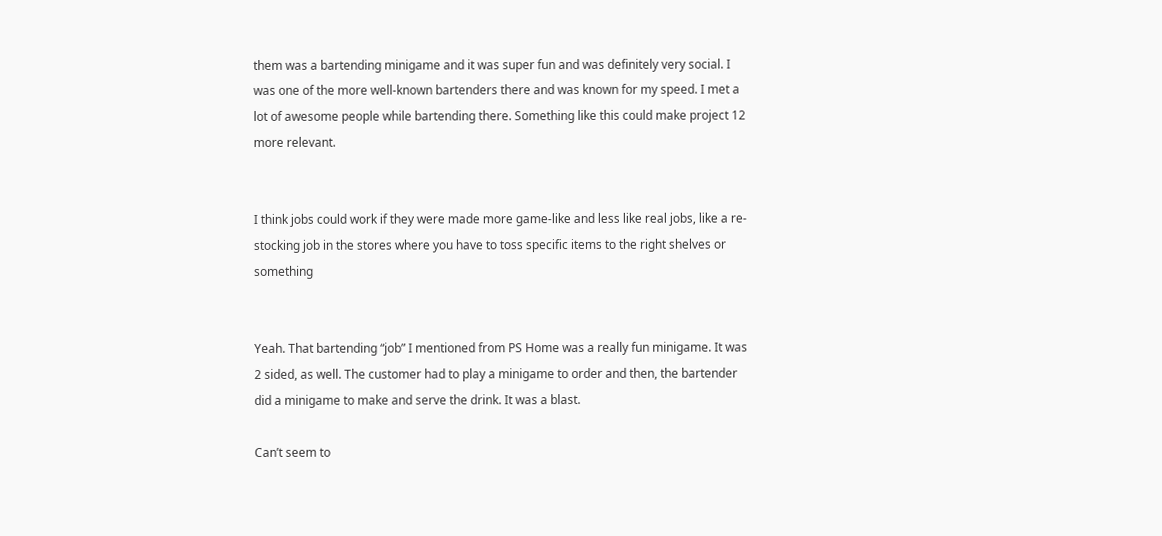them was a bartending minigame and it was super fun and was definitely very social. I was one of the more well-known bartenders there and was known for my speed. I met a lot of awesome people while bartending there. Something like this could make project 12 more relevant.


I think jobs could work if they were made more game-like and less like real jobs, like a re-stocking job in the stores where you have to toss specific items to the right shelves or something


Yeah. That bartending “job” I mentioned from PS Home was a really fun minigame. It was 2 sided, as well. The customer had to play a minigame to order and then, the bartender did a minigame to make and serve the drink. It was a blast.

Can’t seem to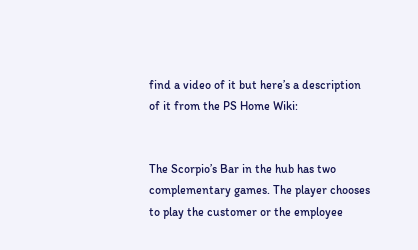find a video of it but here’s a description of it from the PS Home Wiki:


The Scorpio’s Bar in the hub has two complementary games. The player chooses to play the customer or the employee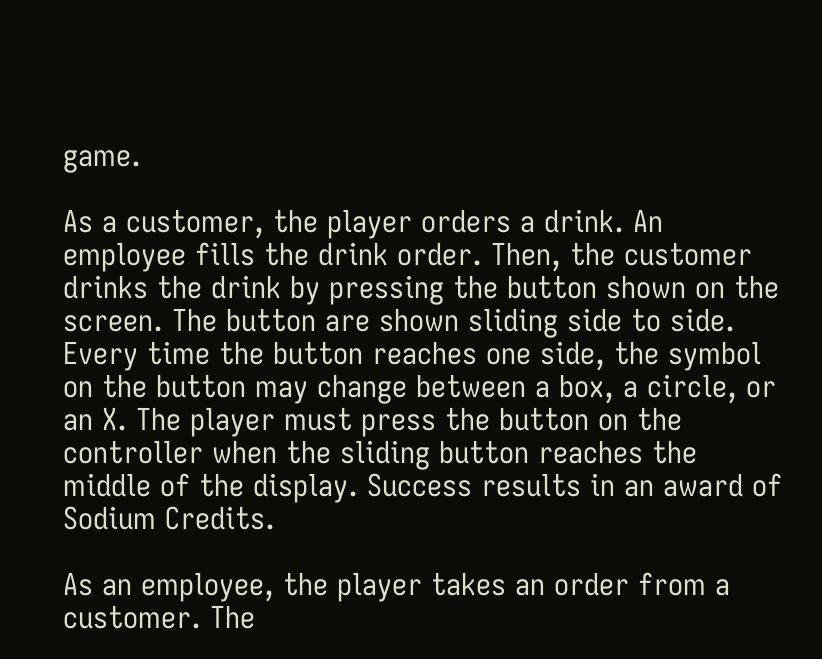game.

As a customer, the player orders a drink. An employee fills the drink order. Then, the customer drinks the drink by pressing the button shown on the screen. The button are shown sliding side to side. Every time the button reaches one side, the symbol on the button may change between a box, a circle, or an X. The player must press the button on the controller when the sliding button reaches the middle of the display. Success results in an award of Sodium Credits.

As an employee, the player takes an order from a customer. The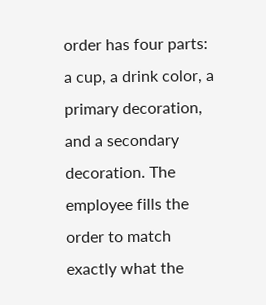order has four parts: a cup, a drink color, a primary decoration, and a secondary decoration. The employee fills the order to match exactly what the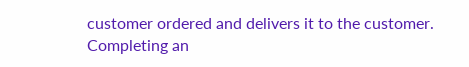customer ordered and delivers it to the customer. Completing an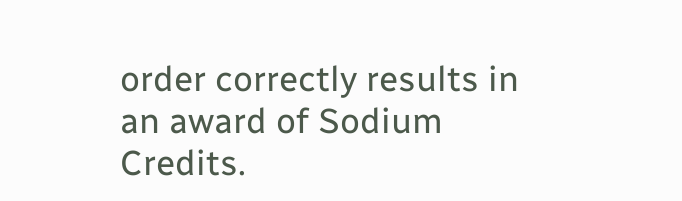order correctly results in an award of Sodium Credits.